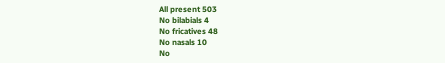All present 503
No bilabials 4
No fricatives 48
No nasals 10
No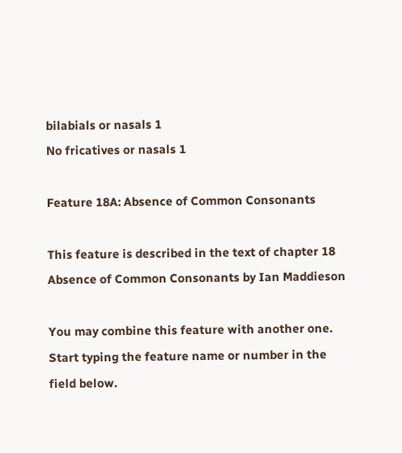bilabials or nasals 1
No fricatives or nasals 1

Feature 18A: Absence of Common Consonants

This feature is described in the text of chapter 18 Absence of Common Consonants by Ian Maddieson

You may combine this feature with another one. Start typing the feature name or number in the field below.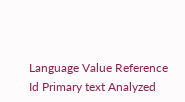Language Value Reference
Id Primary text Analyzed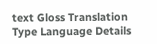text Gloss Translation Type Language Details